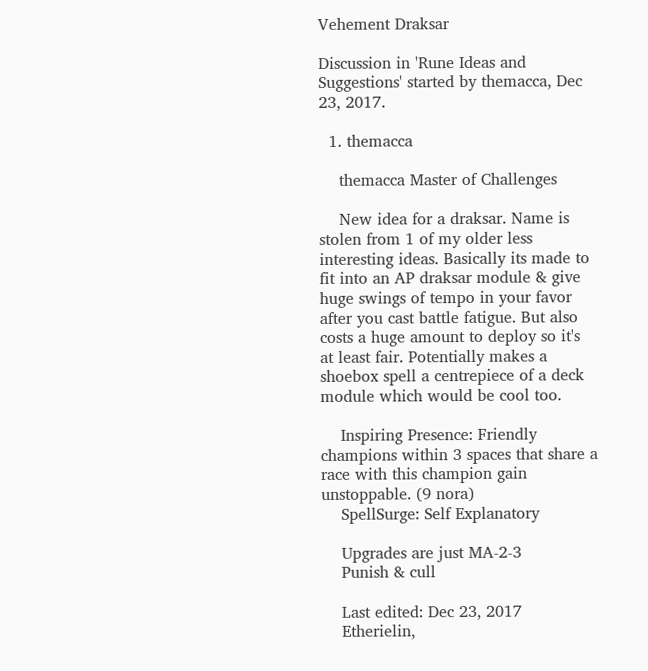Vehement Draksar

Discussion in 'Rune Ideas and Suggestions' started by themacca, Dec 23, 2017.

  1. themacca

    themacca Master of Challenges

    New idea for a draksar. Name is stolen from 1 of my older less interesting ideas. Basically its made to fit into an AP draksar module & give huge swings of tempo in your favor after you cast battle fatigue. But also costs a huge amount to deploy so it's at least fair. Potentially makes a shoebox spell a centrepiece of a deck module which would be cool too.

    Inspiring Presence: Friendly champions within 3 spaces that share a race with this champion gain unstoppable. (9 nora)
    SpellSurge: Self Explanatory

    Upgrades are just MA-2-3
    Punish & cull

    Last edited: Dec 23, 2017
    Etherielin,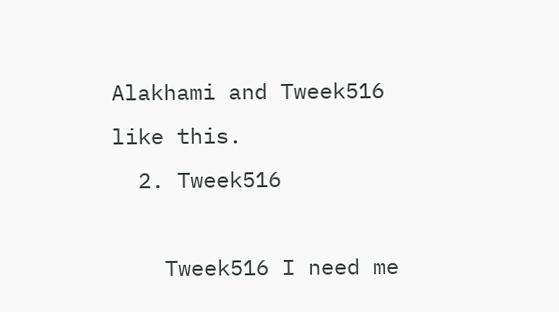Alakhami and Tweek516 like this.
  2. Tweek516

    Tweek516 I need me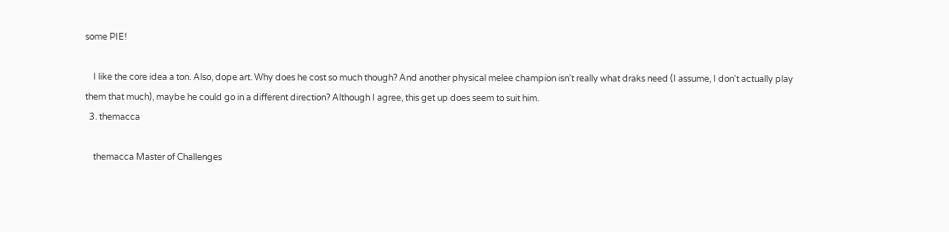some PIE!

    I like the core idea a ton. Also, dope art. Why does he cost so much though? And another physical melee champion isn't really what draks need (I assume, I don't actually play them that much), maybe he could go in a different direction? Although I agree, this get up does seem to suit him.
  3. themacca

    themacca Master of Challenges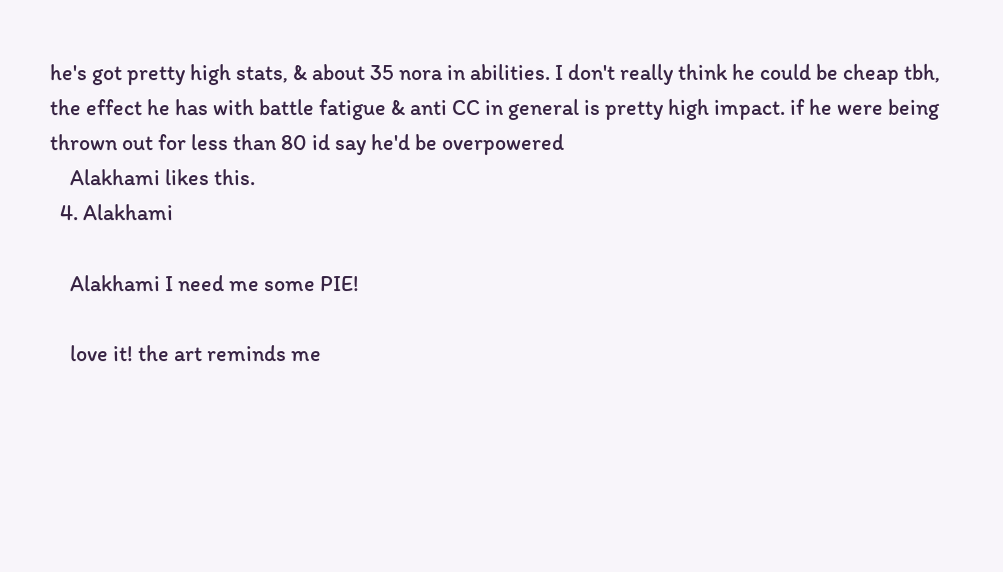he's got pretty high stats, & about 35 nora in abilities. I don't really think he could be cheap tbh, the effect he has with battle fatigue & anti CC in general is pretty high impact. if he were being thrown out for less than 80 id say he'd be overpowered
    Alakhami likes this.
  4. Alakhami

    Alakhami I need me some PIE!

    love it! the art reminds me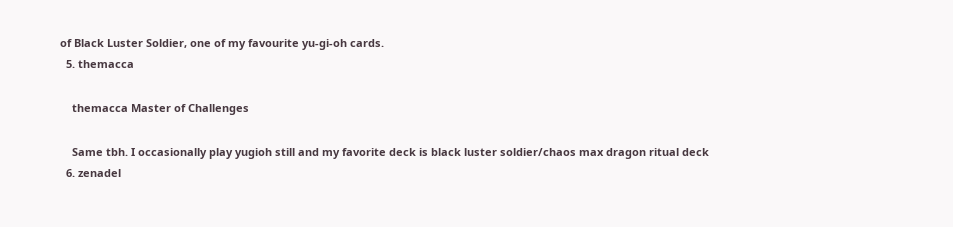of Black Luster Soldier, one of my favourite yu-gi-oh cards.
  5. themacca

    themacca Master of Challenges

    Same tbh. I occasionally play yugioh still and my favorite deck is black luster soldier/chaos max dragon ritual deck
  6. zenadel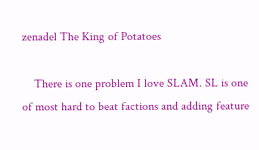zenadel The King of Potatoes

    There is one problem I love SLAM. SL is one of most hard to beat factions and adding feature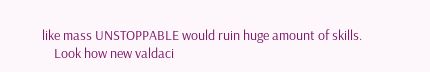like mass UNSTOPPABLE would ruin huge amount of skills.
    Look how new valdaci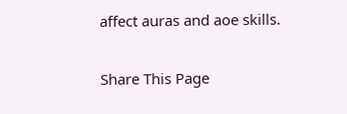affect auras and aoe skills.

Share This Page